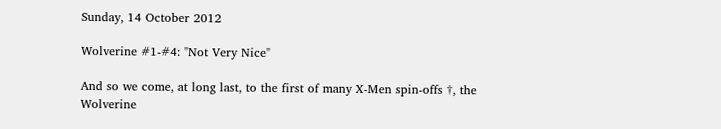Sunday, 14 October 2012

Wolverine #1-#4: "Not Very Nice"

And so we come, at long last, to the first of many X-Men spin-offs †, the Wolverine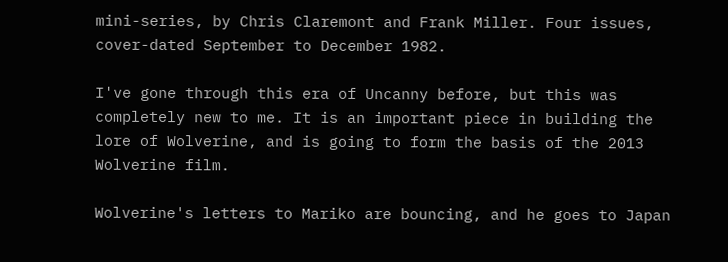mini-series, by Chris Claremont and Frank Miller. Four issues, cover-dated September to December 1982.

I've gone through this era of Uncanny before, but this was completely new to me. It is an important piece in building the lore of Wolverine, and is going to form the basis of the 2013 Wolverine film.

Wolverine's letters to Mariko are bouncing, and he goes to Japan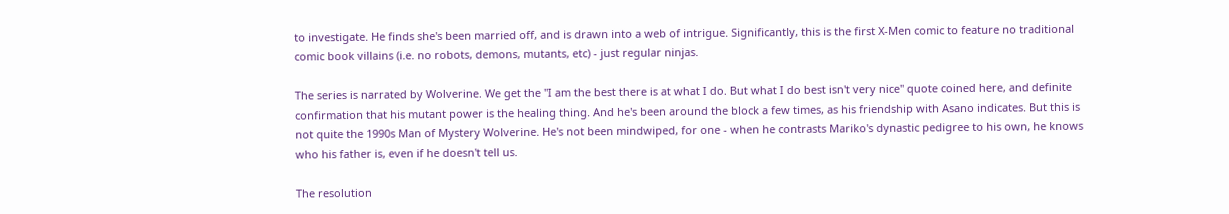to investigate. He finds she's been married off, and is drawn into a web of intrigue. Significantly, this is the first X-Men comic to feature no traditional comic book villains (i.e. no robots, demons, mutants, etc) - just regular ninjas.

The series is narrated by Wolverine. We get the "I am the best there is at what I do. But what I do best isn't very nice" quote coined here, and definite confirmation that his mutant power is the healing thing. And he's been around the block a few times, as his friendship with Asano indicates. But this is not quite the 1990s Man of Mystery Wolverine. He's not been mindwiped, for one - when he contrasts Mariko's dynastic pedigree to his own, he knows who his father is, even if he doesn't tell us.

The resolution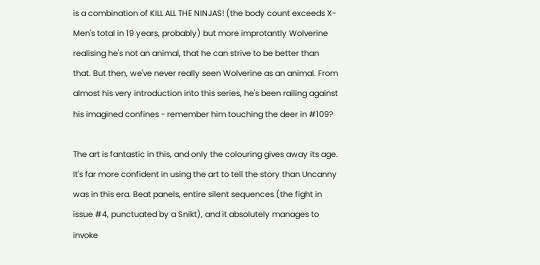is a combination of KILL ALL THE NINJAS! (the body count exceeds X-Men's total in 19 years, probably) but more improtantly Wolverine realising he's not an animal, that he can strive to be better than that. But then, we've never really seen Wolverine as an animal. From almost his very introduction into this series, he's been railing against his imagined confines - remember him touching the deer in #109?

The art is fantastic in this, and only the colouring gives away its age. It's far more confident in using the art to tell the story than Uncanny was in this era. Beat panels, entire silent sequences (the fight in issue #4, punctuated by a Snikt), and it absolutely manages to invoke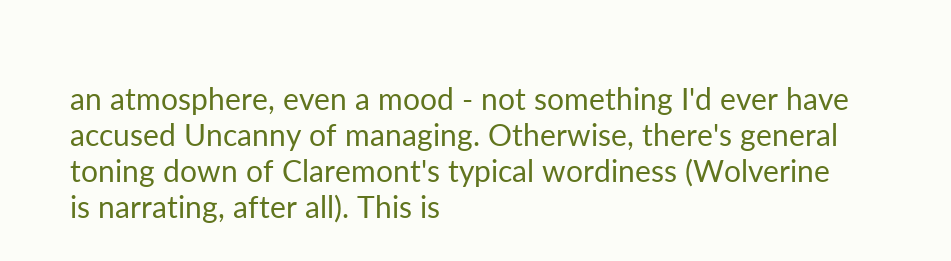an atmosphere, even a mood - not something I'd ever have accused Uncanny of managing. Otherwise, there's general toning down of Claremont's typical wordiness (Wolverine is narrating, after all). This is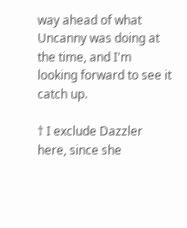way ahead of what Uncanny was doing at the time, and I'm looking forward to see it catch up.

† I exclude Dazzler here, since she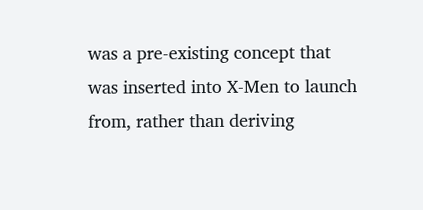was a pre-existing concept that was inserted into X-Men to launch from, rather than deriving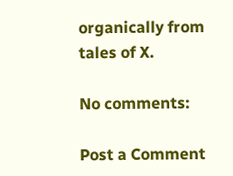organically from tales of X.

No comments:

Post a Comment